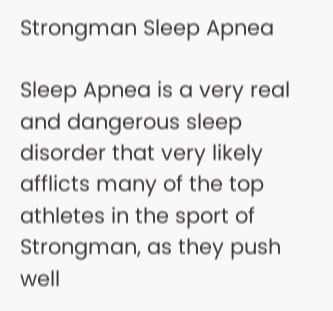Strongman Sleep Apnea

Sleep Apnea is a very real and dangerous sleep disorder that very likely afflicts many of the top athletes in the sport of Strongman, as they push well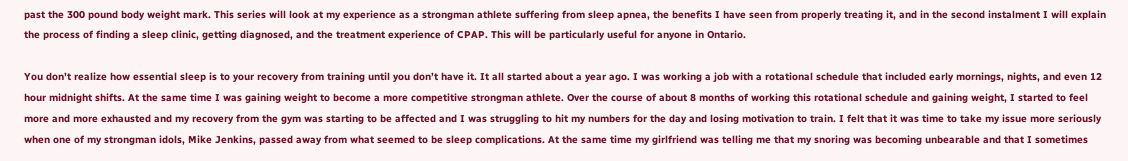past the 300 pound body weight mark. This series will look at my experience as a strongman athlete suffering from sleep apnea, the benefits I have seen from properly treating it, and in the second instalment I will explain the process of finding a sleep clinic, getting diagnosed, and the treatment experience of CPAP. This will be particularly useful for anyone in Ontario.

You don’t realize how essential sleep is to your recovery from training until you don’t have it. It all started about a year ago. I was working a job with a rotational schedule that included early mornings, nights, and even 12 hour midnight shifts. At the same time I was gaining weight to become a more competitive strongman athlete. Over the course of about 8 months of working this rotational schedule and gaining weight, I started to feel more and more exhausted and my recovery from the gym was starting to be affected and I was struggling to hit my numbers for the day and losing motivation to train. I felt that it was time to take my issue more seriously when one of my strongman idols, Mike Jenkins, passed away from what seemed to be sleep complications. At the same time my girlfriend was telling me that my snoring was becoming unbearable and that I sometimes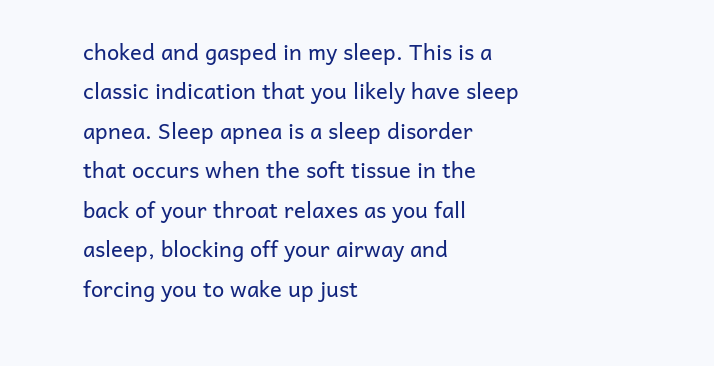choked and gasped in my sleep. This is a classic indication that you likely have sleep apnea. Sleep apnea is a sleep disorder that occurs when the soft tissue in the back of your throat relaxes as you fall asleep, blocking off your airway and forcing you to wake up just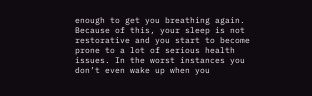enough to get you breathing again. Because of this, your sleep is not restorative and you start to become prone to a lot of serious health issues. In the worst instances you don’t even wake up when you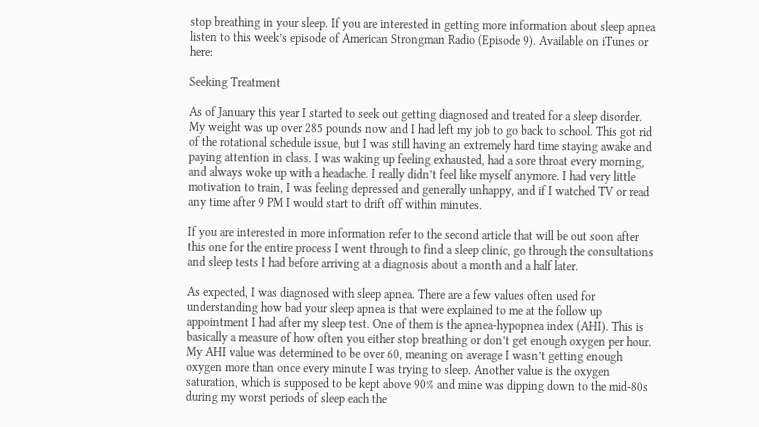stop breathing in your sleep. If you are interested in getting more information about sleep apnea listen to this week’s episode of American Strongman Radio (Episode 9). Available on iTunes or here:

Seeking Treatment

As of January this year I started to seek out getting diagnosed and treated for a sleep disorder. My weight was up over 285 pounds now and I had left my job to go back to school. This got rid of the rotational schedule issue, but I was still having an extremely hard time staying awake and paying attention in class. I was waking up feeling exhausted, had a sore throat every morning, and always woke up with a headache. I really didn’t feel like myself anymore. I had very little motivation to train, I was feeling depressed and generally unhappy, and if I watched TV or read any time after 9 PM I would start to drift off within minutes.

If you are interested in more information refer to the second article that will be out soon after this one for the entire process I went through to find a sleep clinic, go through the consultations and sleep tests I had before arriving at a diagnosis about a month and a half later.

As expected, I was diagnosed with sleep apnea. There are a few values often used for understanding how bad your sleep apnea is that were explained to me at the follow up appointment I had after my sleep test. One of them is the apnea-hypopnea index (AHI). This is basically a measure of how often you either stop breathing or don’t get enough oxygen per hour. My AHI value was determined to be over 60, meaning on average I wasn’t getting enough oxygen more than once every minute I was trying to sleep. Another value is the oxygen saturation, which is supposed to be kept above 90% and mine was dipping down to the mid-80s during my worst periods of sleep each the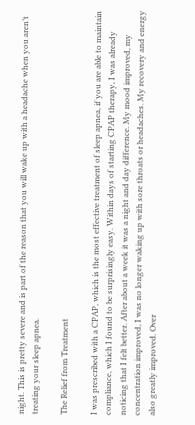night. This is pretty severe and is part of the reason that you will wake up with a headache when you aren’t treating your sleep apnea.

The Relief from Treatment

I was prescribed with a CPAP, which is the most effective treatment of sleep apnea, if you are able to maintain compliance, which I found to be surprisingly easy. Within days of starting CPAP therapy, I was already noticing that I felt better. After about a week it was a night and day difference. My mood improved, my concentration improved, I was no longer waking up with sore throats or headaches. My recovery and energy also greatly improved. Over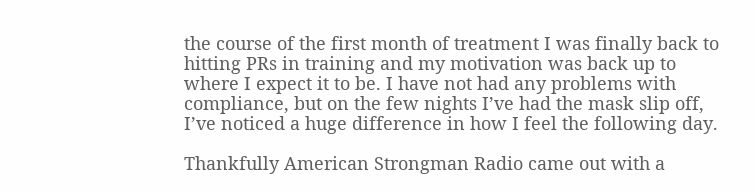the course of the first month of treatment I was finally back to hitting PRs in training and my motivation was back up to where I expect it to be. I have not had any problems with compliance, but on the few nights I’ve had the mask slip off, I’ve noticed a huge difference in how I feel the following day.

Thankfully American Strongman Radio came out with a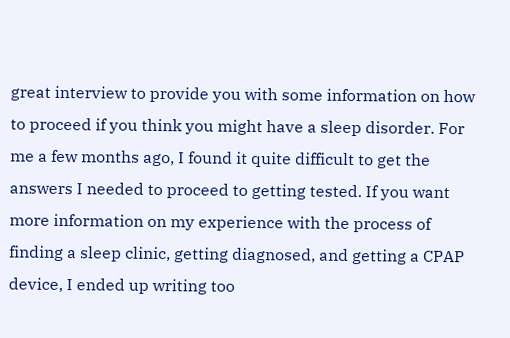great interview to provide you with some information on how to proceed if you think you might have a sleep disorder. For me a few months ago, I found it quite difficult to get the answers I needed to proceed to getting tested. If you want more information on my experience with the process of finding a sleep clinic, getting diagnosed, and getting a CPAP device, I ended up writing too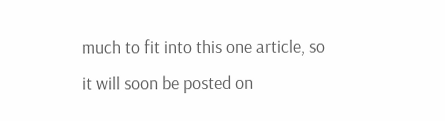much to fit into this one article, so it will soon be posted on